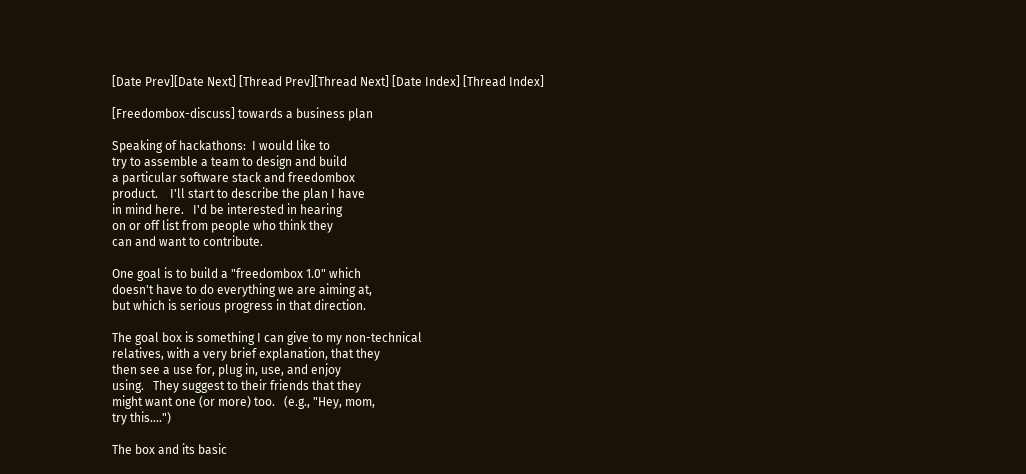[Date Prev][Date Next] [Thread Prev][Thread Next] [Date Index] [Thread Index]

[Freedombox-discuss] towards a business plan

Speaking of hackathons:  I would like to
try to assemble a team to design and build
a particular software stack and freedombox
product.    I'll start to describe the plan I have
in mind here.   I'd be interested in hearing
on or off list from people who think they
can and want to contribute.

One goal is to build a "freedombox 1.0" which
doesn't have to do everything we are aiming at,
but which is serious progress in that direction.

The goal box is something I can give to my non-technical
relatives, with a very brief explanation, that they
then see a use for, plug in, use, and enjoy
using.   They suggest to their friends that they
might want one (or more) too.   (e.g., "Hey, mom,
try this....")

The box and its basic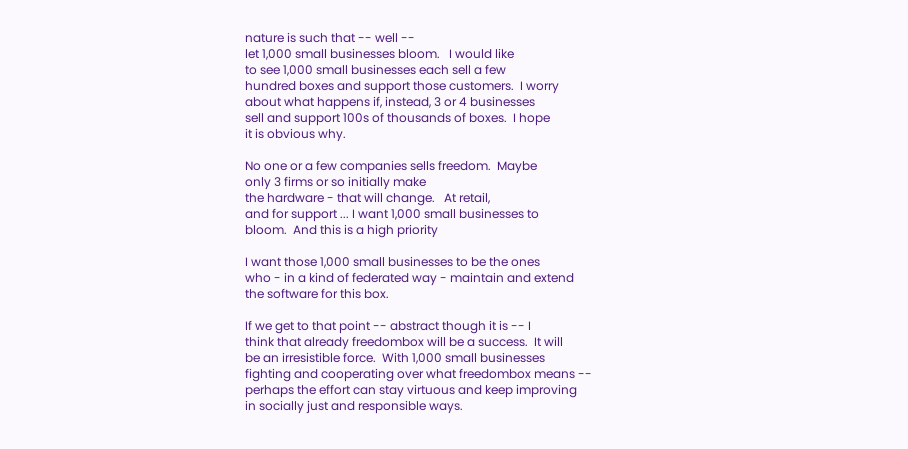nature is such that -- well --
let 1,000 small businesses bloom.   I would like
to see 1,000 small businesses each sell a few
hundred boxes and support those customers.  I worry
about what happens if, instead, 3 or 4 businesses
sell and support 100s of thousands of boxes.  I hope
it is obvious why.

No one or a few companies sells freedom.  Maybe
only 3 firms or so initially make
the hardware - that will change.   At retail,
and for support ... I want 1,000 small businesses to
bloom.  And this is a high priority

I want those 1,000 small businesses to be the ones
who - in a kind of federated way - maintain and extend
the software for this box.

If we get to that point -- abstract though it is -- I
think that already freedombox will be a success.  It will
be an irresistible force.  With 1,000 small businesses
fighting and cooperating over what freedombox means --
perhaps the effort can stay virtuous and keep improving
in socially just and responsible ways.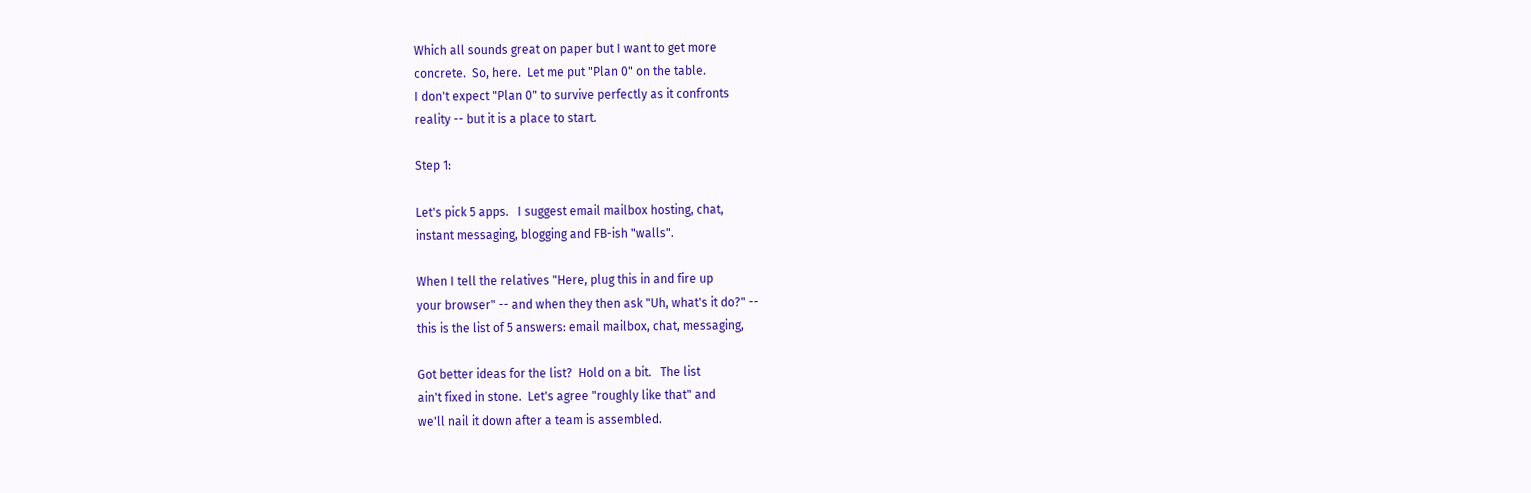Which all sounds great on paper but I want to get more
concrete.  So, here.  Let me put "Plan 0" on the table.
I don't expect "Plan 0" to survive perfectly as it confronts
reality -- but it is a place to start.

Step 1:

Let's pick 5 apps.   I suggest email mailbox hosting, chat,
instant messaging, blogging and FB-ish "walls".

When I tell the relatives "Here, plug this in and fire up
your browser" -- and when they then ask "Uh, what's it do?" --
this is the list of 5 answers: email mailbox, chat, messaging,

Got better ideas for the list?  Hold on a bit.   The list
ain't fixed in stone.  Let's agree "roughly like that" and
we'll nail it down after a team is assembled.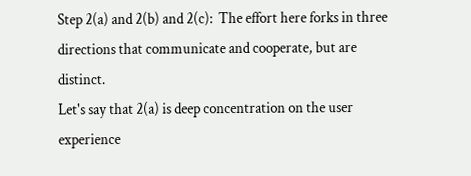Step 2(a) and 2(b) and 2(c):  The effort here forks in three
directions that communicate and cooperate, but are distinct.
Let's say that 2(a) is deep concentration on the user
experience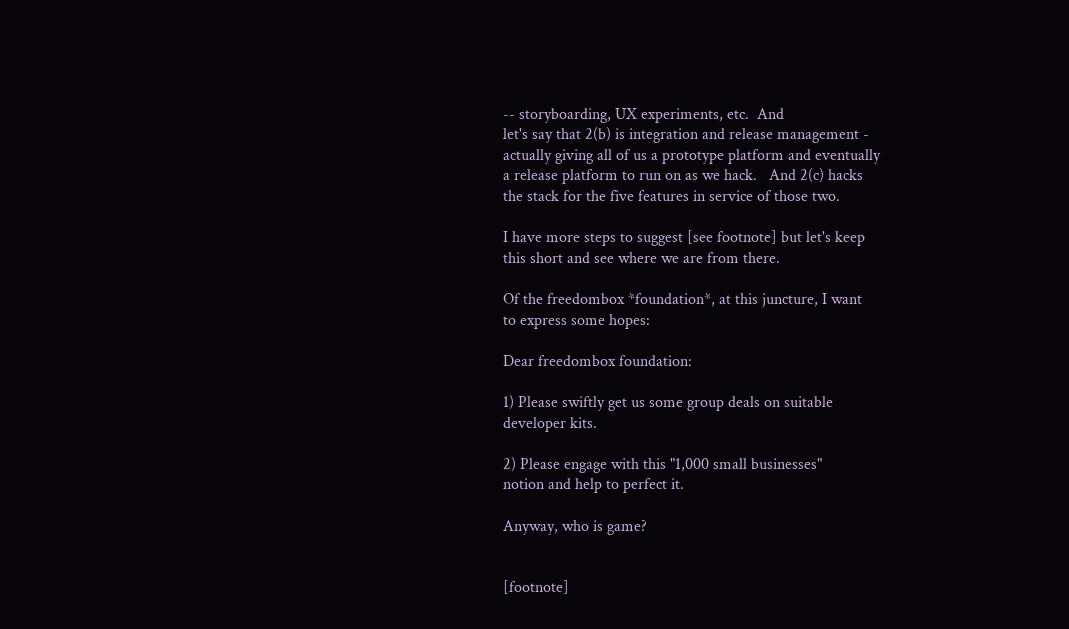-- storyboarding, UX experiments, etc.  And
let's say that 2(b) is integration and release management -
actually giving all of us a prototype platform and eventually
a release platform to run on as we hack.   And 2(c) hacks
the stack for the five features in service of those two.

I have more steps to suggest [see footnote] but let's keep
this short and see where we are from there.

Of the freedombox *foundation*, at this juncture, I want
to express some hopes:

Dear freedombox foundation:

1) Please swiftly get us some group deals on suitable
developer kits.

2) Please engage with this "1,000 small businesses"
notion and help to perfect it.

Anyway, who is game?


[footnote]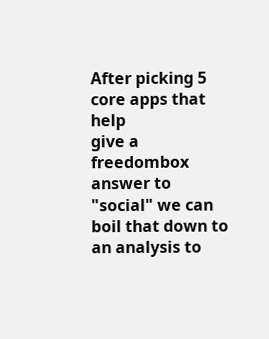After picking 5 core apps that help
give a freedombox answer to "social" we can
boil that down to an analysis to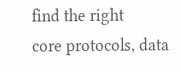find the right
core protocols, data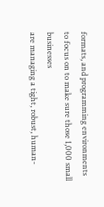formats, and programming environments
to focus on to make sure those 1,000 small businesses
are managing a tight, robust, human-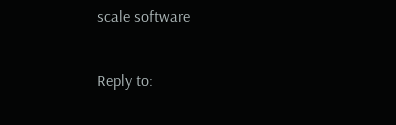scale software

Reply to: